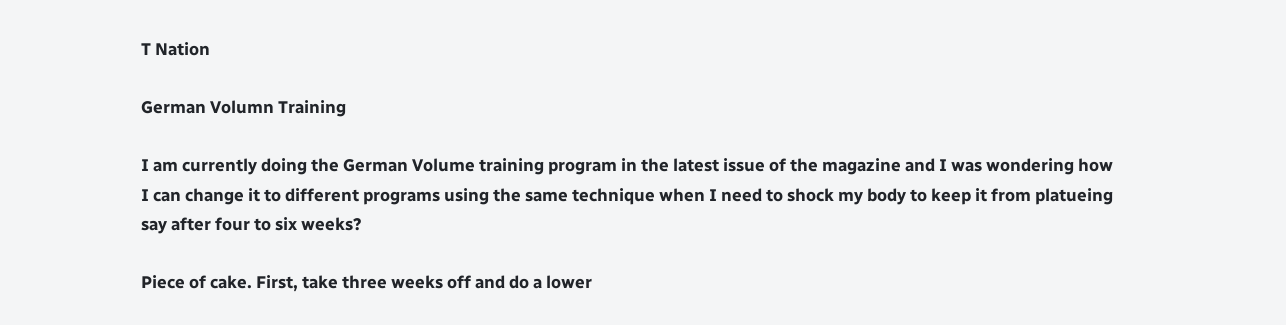T Nation

German Volumn Training

I am currently doing the German Volume training program in the latest issue of the magazine and I was wondering how I can change it to different programs using the same technique when I need to shock my body to keep it from platueing say after four to six weeks?

Piece of cake. First, take three weeks off and do a lower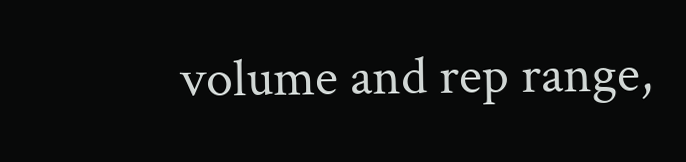volume and rep range,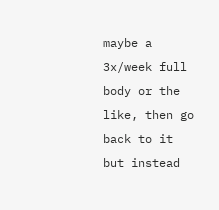maybe a 3x/week full body or the like, then go back to it but instead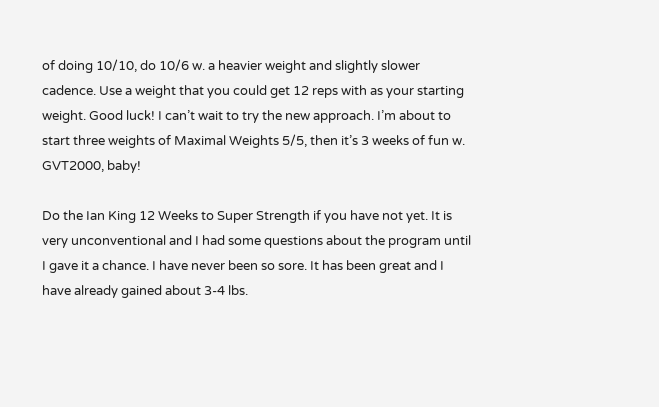of doing 10/10, do 10/6 w. a heavier weight and slightly slower cadence. Use a weight that you could get 12 reps with as your starting weight. Good luck! I can’t wait to try the new approach. I’m about to start three weights of Maximal Weights 5/5, then it’s 3 weeks of fun w. GVT2000, baby!

Do the Ian King 12 Weeks to Super Strength if you have not yet. It is very unconventional and I had some questions about the program until I gave it a chance. I have never been so sore. It has been great and I have already gained about 3-4 lbs.